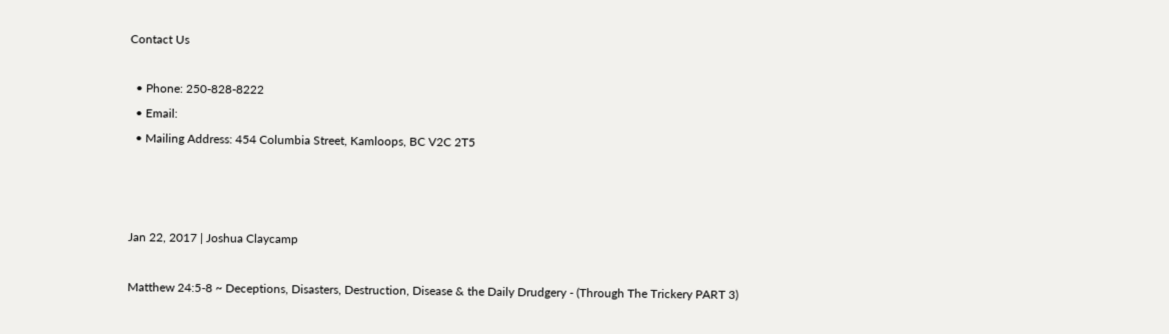Contact Us

  • Phone: 250-828-8222
  • Email:
  • Mailing Address: 454 Columbia Street, Kamloops, BC V2C 2T5



Jan 22, 2017 | Joshua Claycamp

Matthew 24:5-8 ~ Deceptions, Disasters, Destruction, Disease & the Daily Drudgery - (Through The Trickery PART 3)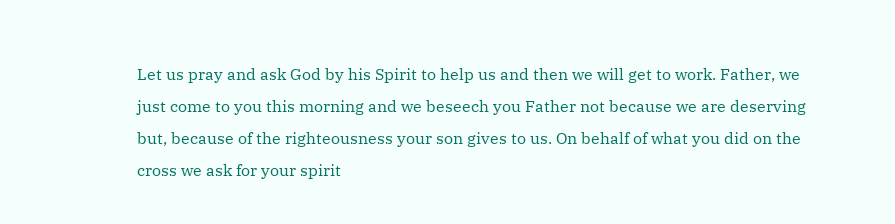Let us pray and ask God by his Spirit to help us and then we will get to work. Father, we just come to you this morning and we beseech you Father not because we are deserving but, because of the righteousness your son gives to us. On behalf of what you did on the cross we ask for your spirit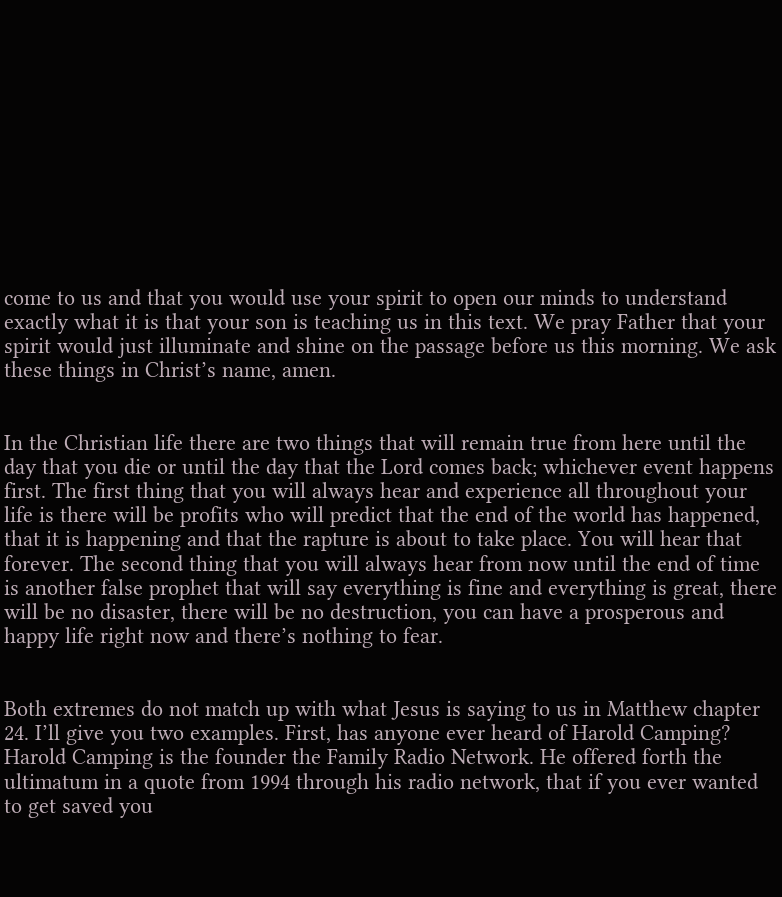come to us and that you would use your spirit to open our minds to understand exactly what it is that your son is teaching us in this text. We pray Father that your spirit would just illuminate and shine on the passage before us this morning. We ask these things in Christ’s name, amen.


In the Christian life there are two things that will remain true from here until the day that you die or until the day that the Lord comes back; whichever event happens first. The first thing that you will always hear and experience all throughout your life is there will be profits who will predict that the end of the world has happened, that it is happening and that the rapture is about to take place. You will hear that forever. The second thing that you will always hear from now until the end of time is another false prophet that will say everything is fine and everything is great, there will be no disaster, there will be no destruction, you can have a prosperous and happy life right now and there’s nothing to fear.


Both extremes do not match up with what Jesus is saying to us in Matthew chapter 24. I’ll give you two examples. First, has anyone ever heard of Harold Camping? Harold Camping is the founder the Family Radio Network. He offered forth the ultimatum in a quote from 1994 through his radio network, that if you ever wanted to get saved you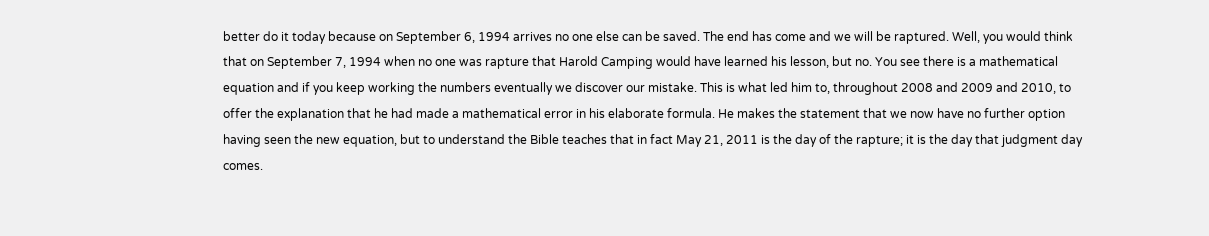better do it today because on September 6, 1994 arrives no one else can be saved. The end has come and we will be raptured. Well, you would think that on September 7, 1994 when no one was rapture that Harold Camping would have learned his lesson, but no. You see there is a mathematical equation and if you keep working the numbers eventually we discover our mistake. This is what led him to, throughout 2008 and 2009 and 2010, to offer the explanation that he had made a mathematical error in his elaborate formula. He makes the statement that we now have no further option having seen the new equation, but to understand the Bible teaches that in fact May 21, 2011 is the day of the rapture; it is the day that judgment day comes.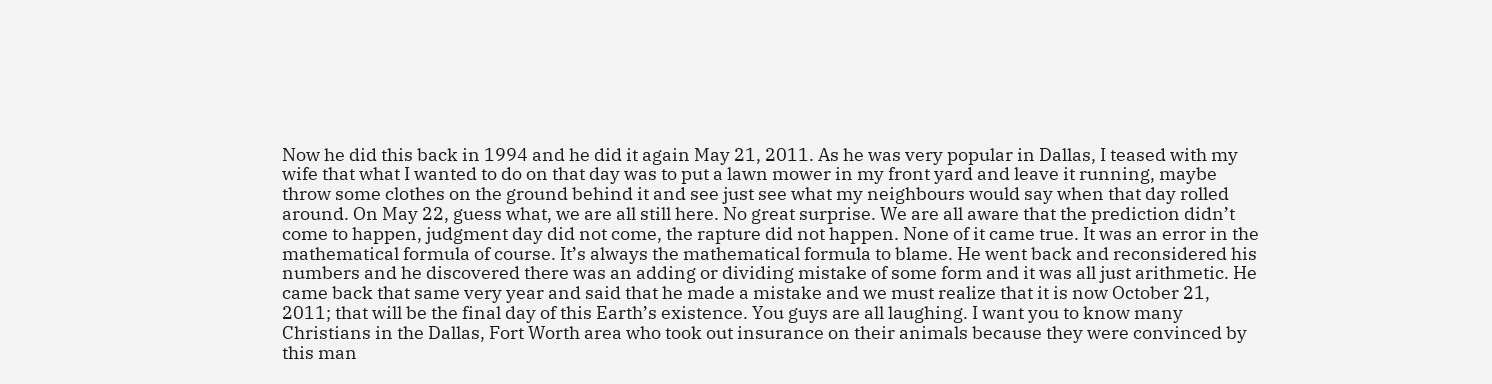Now he did this back in 1994 and he did it again May 21, 2011. As he was very popular in Dallas, I teased with my wife that what I wanted to do on that day was to put a lawn mower in my front yard and leave it running, maybe throw some clothes on the ground behind it and see just see what my neighbours would say when that day rolled around. On May 22, guess what, we are all still here. No great surprise. We are all aware that the prediction didn’t come to happen, judgment day did not come, the rapture did not happen. None of it came true. It was an error in the mathematical formula of course. It’s always the mathematical formula to blame. He went back and reconsidered his numbers and he discovered there was an adding or dividing mistake of some form and it was all just arithmetic. He came back that same very year and said that he made a mistake and we must realize that it is now October 21, 2011; that will be the final day of this Earth’s existence. You guys are all laughing. I want you to know many Christians in the Dallas, Fort Worth area who took out insurance on their animals because they were convinced by this man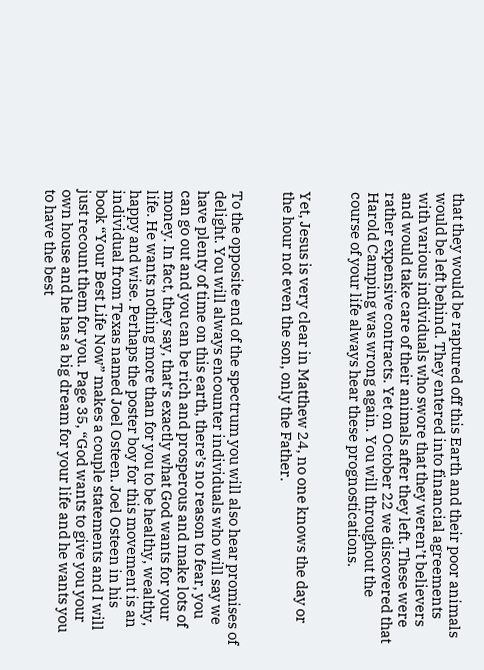that they would be raptured off this Earth and their poor animals would be left behind. They entered into financial agreements with various individuals who swore that they weren’t believers and would take care of their animals after they left. These were rather expensive contracts. Yet on October 22 we discovered that Harold Camping was wrong again. You will throughout the course of your life always hear these prognostications.


Yet, Jesus is very clear in Matthew 24, no one knows the day or the hour not even the son, only the Father.


To the opposite end of the spectrum you will also hear promises of delight. You will always encounter individuals who will say we have plenty of time on this earth, there’s no reason to fear, you can go out and you can be rich and prosperous and make lots of money. In fact, they say, that’s exactly what God wants for your life. He wants nothing more than for you to be healthy, wealthy, happy and wise. Perhaps the poster boy for this movement is an individual from Texas named Joel Osteen. Joel Osteen in his book “Your Best Life Now” makes a couple statements and I will just recount them for you. Page 35, “God wants to give you your own house and he has a big dream for your life and he wants you to have the best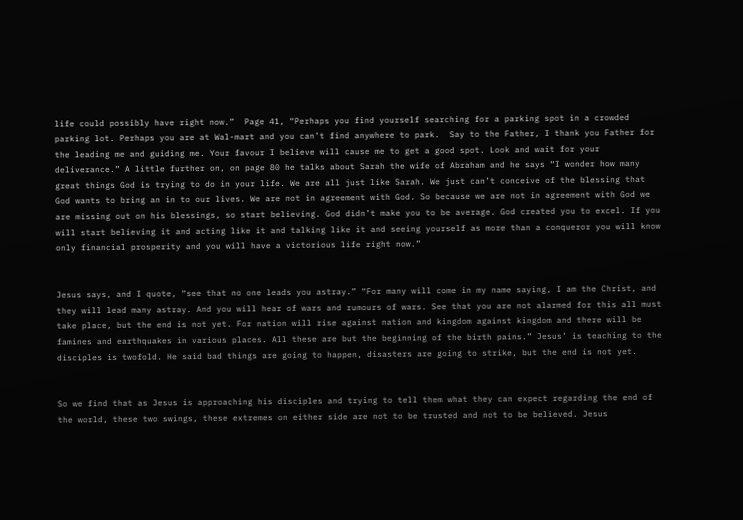life could possibly have right now.”  Page 41, “Perhaps you find yourself searching for a parking spot in a crowded parking lot. Perhaps you are at Wal-mart and you can’t find anywhere to park.  Say to the Father, I thank you Father for the leading me and guiding me. Your favour I believe will cause me to get a good spot. Look and wait for your deliverance.” A little further on, on page 80 he talks about Sarah the wife of Abraham and he says “I wonder how many great things God is trying to do in your life. We are all just like Sarah. We just can’t conceive of the blessing that God wants to bring an in to our lives. We are not in agreement with God. So because we are not in agreement with God we are missing out on his blessings, so start believing. God didn’t make you to be average. God created you to excel. If you will start believing it and acting like it and talking like it and seeing yourself as more than a conqueror you will know only financial prosperity and you will have a victorious life right now.”


Jesus says, and I quote, “see that no one leads you astray.” “For many will come in my name saying, I am the Christ, and they will lead many astray. And you will hear of wars and rumours of wars. See that you are not alarmed for this all must take place, but the end is not yet. For nation will rise against nation and kingdom against kingdom and there will be famines and earthquakes in various places. All these are but the beginning of the birth pains.” Jesus’ is teaching to the disciples is twofold. He said bad things are going to happen, disasters are going to strike, but the end is not yet.


So we find that as Jesus is approaching his disciples and trying to tell them what they can expect regarding the end of the world, these two swings, these extremes on either side are not to be trusted and not to be believed. Jesus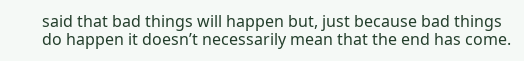said that bad things will happen but, just because bad things do happen it doesn’t necessarily mean that the end has come.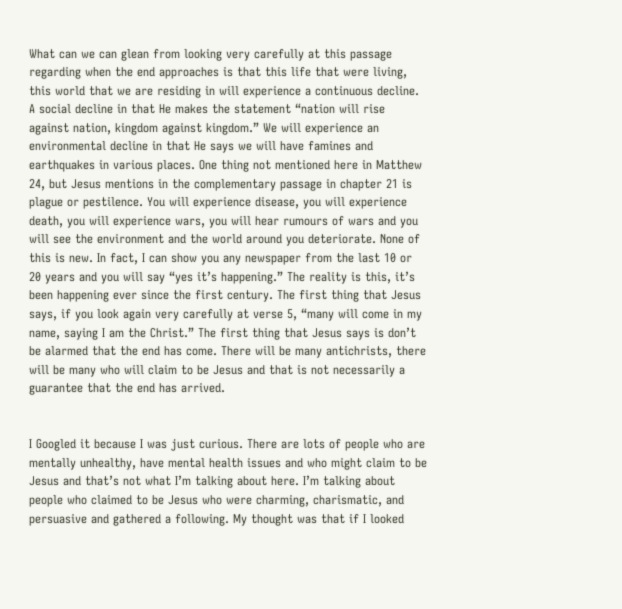What can we can glean from looking very carefully at this passage regarding when the end approaches is that this life that were living, this world that we are residing in will experience a continuous decline. A social decline in that He makes the statement “nation will rise against nation, kingdom against kingdom.” We will experience an environmental decline in that He says we will have famines and earthquakes in various places. One thing not mentioned here in Matthew 24, but Jesus mentions in the complementary passage in chapter 21 is plague or pestilence. You will experience disease, you will experience death, you will experience wars, you will hear rumours of wars and you will see the environment and the world around you deteriorate. None of this is new. In fact, I can show you any newspaper from the last 10 or 20 years and you will say “yes it’s happening.” The reality is this, it’s been happening ever since the first century. The first thing that Jesus says, if you look again very carefully at verse 5, “many will come in my name, saying I am the Christ.” The first thing that Jesus says is don’t be alarmed that the end has come. There will be many antichrists, there will be many who will claim to be Jesus and that is not necessarily a guarantee that the end has arrived.


I Googled it because I was just curious. There are lots of people who are mentally unhealthy, have mental health issues and who might claim to be Jesus and that’s not what I’m talking about here. I’m talking about people who claimed to be Jesus who were charming, charismatic, and persuasive and gathered a following. My thought was that if I looked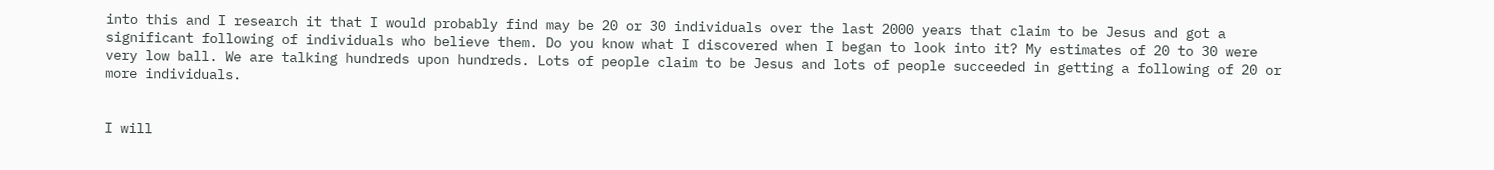into this and I research it that I would probably find may be 20 or 30 individuals over the last 2000 years that claim to be Jesus and got a significant following of individuals who believe them. Do you know what I discovered when I began to look into it? My estimates of 20 to 30 were very low ball. We are talking hundreds upon hundreds. Lots of people claim to be Jesus and lots of people succeeded in getting a following of 20 or more individuals.


I will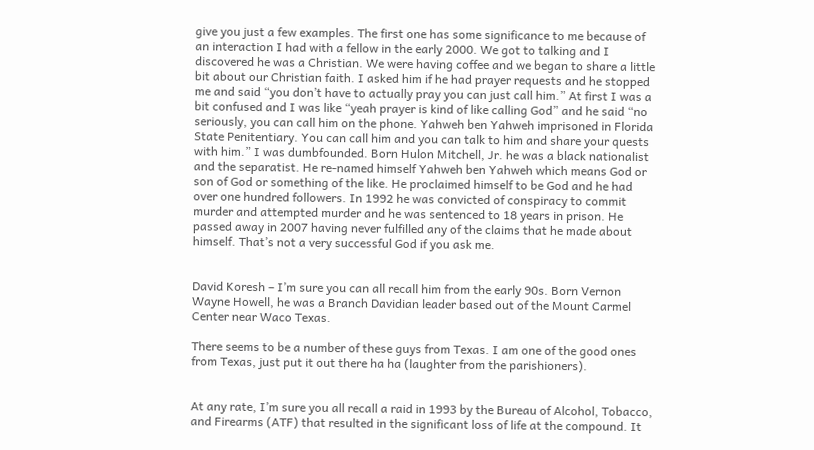give you just a few examples. The first one has some significance to me because of an interaction I had with a fellow in the early 2000. We got to talking and I discovered he was a Christian. We were having coffee and we began to share a little bit about our Christian faith. I asked him if he had prayer requests and he stopped me and said “you don’t have to actually pray you can just call him.” At first I was a bit confused and I was like “yeah prayer is kind of like calling God” and he said “no seriously, you can call him on the phone. Yahweh ben Yahweh imprisoned in Florida State Penitentiary. You can call him and you can talk to him and share your quests with him.” I was dumbfounded. Born Hulon Mitchell, Jr. he was a black nationalist and the separatist. He re-named himself Yahweh ben Yahweh which means God or son of God or something of the like. He proclaimed himself to be God and he had over one hundred followers. In 1992 he was convicted of conspiracy to commit murder and attempted murder and he was sentenced to 18 years in prison. He passed away in 2007 having never fulfilled any of the claims that he made about himself. That’s not a very successful God if you ask me.


David Koresh – I’m sure you can all recall him from the early 90s. Born Vernon Wayne Howell, he was a Branch Davidian leader based out of the Mount Carmel Center near Waco Texas.

There seems to be a number of these guys from Texas. I am one of the good ones from Texas, just put it out there ha ha (laughter from the parishioners).


At any rate, I’m sure you all recall a raid in 1993 by the Bureau of Alcohol, Tobacco, and Firearms (ATF) that resulted in the significant loss of life at the compound. It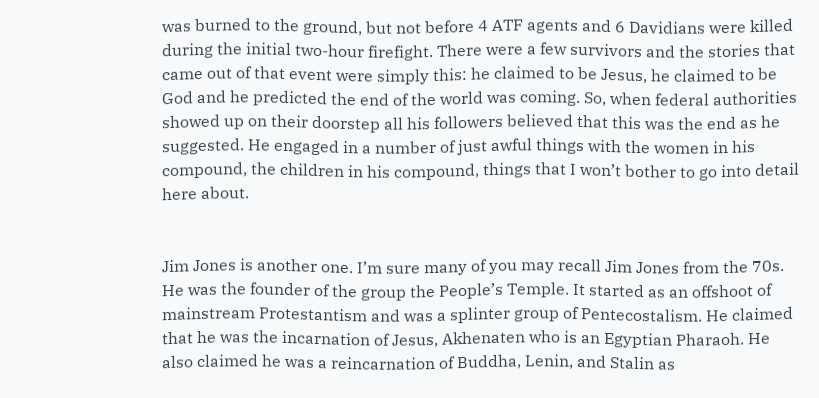was burned to the ground, but not before 4 ATF agents and 6 Davidians were killed during the initial two-hour firefight. There were a few survivors and the stories that came out of that event were simply this: he claimed to be Jesus, he claimed to be God and he predicted the end of the world was coming. So, when federal authorities showed up on their doorstep all his followers believed that this was the end as he suggested. He engaged in a number of just awful things with the women in his compound, the children in his compound, things that I won’t bother to go into detail here about.


Jim Jones is another one. I’m sure many of you may recall Jim Jones from the 70s. He was the founder of the group the People’s Temple. It started as an offshoot of mainstream Protestantism and was a splinter group of Pentecostalism. He claimed that he was the incarnation of Jesus, Akhenaten who is an Egyptian Pharaoh. He also claimed he was a reincarnation of Buddha, Lenin, and Stalin as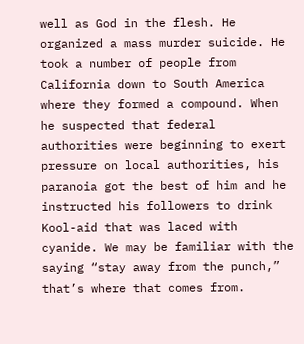well as God in the flesh. He organized a mass murder suicide. He took a number of people from California down to South America where they formed a compound. When he suspected that federal authorities were beginning to exert pressure on local authorities, his paranoia got the best of him and he instructed his followers to drink Kool-aid that was laced with cyanide. We may be familiar with the saying “stay away from the punch,” that’s where that comes from.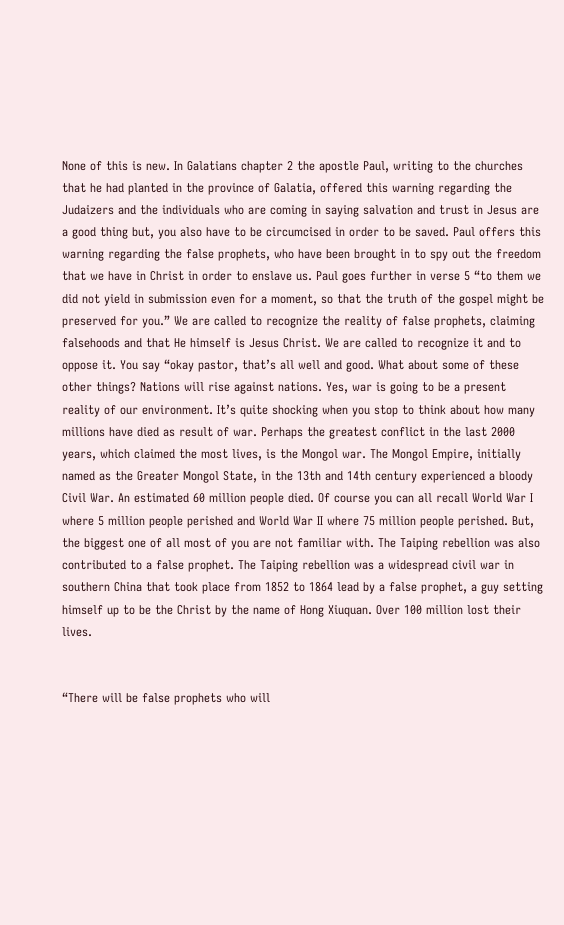None of this is new. In Galatians chapter 2 the apostle Paul, writing to the churches that he had planted in the province of Galatia, offered this warning regarding the Judaizers and the individuals who are coming in saying salvation and trust in Jesus are a good thing but, you also have to be circumcised in order to be saved. Paul offers this warning regarding the false prophets, who have been brought in to spy out the freedom that we have in Christ in order to enslave us. Paul goes further in verse 5 “to them we did not yield in submission even for a moment, so that the truth of the gospel might be preserved for you.” We are called to recognize the reality of false prophets, claiming falsehoods and that He himself is Jesus Christ. We are called to recognize it and to oppose it. You say “okay pastor, that’s all well and good. What about some of these other things? Nations will rise against nations. Yes, war is going to be a present reality of our environment. It’s quite shocking when you stop to think about how many millions have died as result of war. Perhaps the greatest conflict in the last 2000 years, which claimed the most lives, is the Mongol war. The Mongol Empire, initially named as the Greater Mongol State, in the 13th and 14th century experienced a bloody Civil War. An estimated 60 million people died. Of course you can all recall World War I where 5 million people perished and World War II where 75 million people perished. But, the biggest one of all most of you are not familiar with. The Taiping rebellion was also contributed to a false prophet. The Taiping rebellion was a widespread civil war in southern China that took place from 1852 to 1864 lead by a false prophet, a guy setting himself up to be the Christ by the name of Hong Xiuquan. Over 100 million lost their lives.


“There will be false prophets who will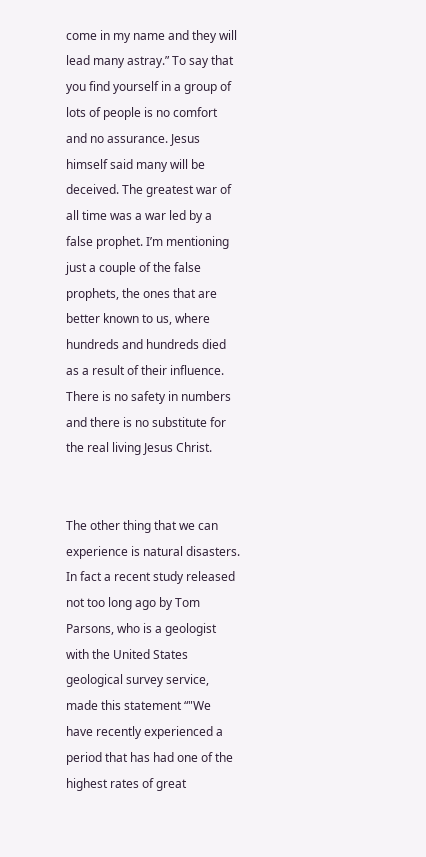come in my name and they will lead many astray.” To say that you find yourself in a group of lots of people is no comfort and no assurance. Jesus himself said many will be deceived. The greatest war of all time was a war led by a false prophet. I’m mentioning just a couple of the false prophets, the ones that are better known to us, where hundreds and hundreds died as a result of their influence. There is no safety in numbers and there is no substitute for the real living Jesus Christ.


The other thing that we can experience is natural disasters. In fact a recent study released not too long ago by Tom Parsons, who is a geologist with the United States geological survey service, made this statement “"We have recently experienced a period that has had one of the highest rates of great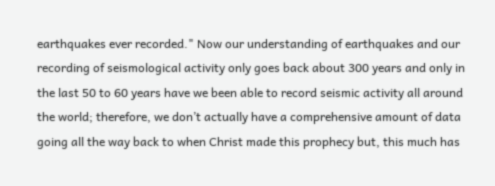earthquakes ever recorded." Now our understanding of earthquakes and our recording of seismological activity only goes back about 300 years and only in the last 50 to 60 years have we been able to record seismic activity all around the world; therefore, we don’t actually have a comprehensive amount of data going all the way back to when Christ made this prophecy but, this much has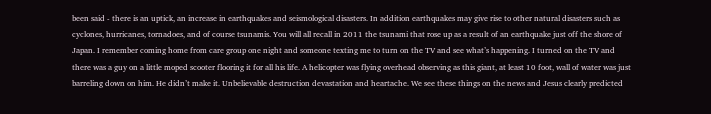been said - there is an uptick, an increase in earthquakes and seismological disasters. In addition earthquakes may give rise to other natural disasters such as cyclones, hurricanes, tornadoes, and of course tsunamis. You will all recall in 2011 the tsunami that rose up as a result of an earthquake just off the shore of Japan. I remember coming home from care group one night and someone texting me to turn on the TV and see what’s happening. I turned on the TV and there was a guy on a little moped scooter flooring it for all his life. A helicopter was flying overhead observing as this giant, at least 10 foot, wall of water was just barreling down on him. He didn’t make it. Unbelievable destruction devastation and heartache. We see these things on the news and Jesus clearly predicted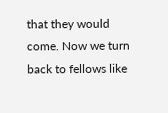that they would come. Now we turn back to fellows like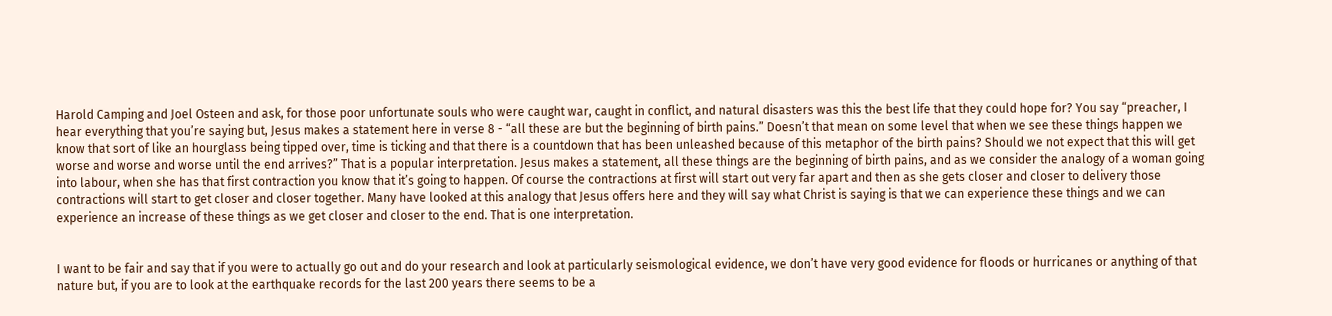Harold Camping and Joel Osteen and ask, for those poor unfortunate souls who were caught war, caught in conflict, and natural disasters was this the best life that they could hope for? You say “preacher, I hear everything that you’re saying but, Jesus makes a statement here in verse 8 - “all these are but the beginning of birth pains.” Doesn’t that mean on some level that when we see these things happen we know that sort of like an hourglass being tipped over, time is ticking and that there is a countdown that has been unleashed because of this metaphor of the birth pains? Should we not expect that this will get worse and worse and worse until the end arrives?” That is a popular interpretation. Jesus makes a statement, all these things are the beginning of birth pains, and as we consider the analogy of a woman going into labour, when she has that first contraction you know that it’s going to happen. Of course the contractions at first will start out very far apart and then as she gets closer and closer to delivery those contractions will start to get closer and closer together. Many have looked at this analogy that Jesus offers here and they will say what Christ is saying is that we can experience these things and we can experience an increase of these things as we get closer and closer to the end. That is one interpretation.


I want to be fair and say that if you were to actually go out and do your research and look at particularly seismological evidence, we don’t have very good evidence for floods or hurricanes or anything of that nature but, if you are to look at the earthquake records for the last 200 years there seems to be a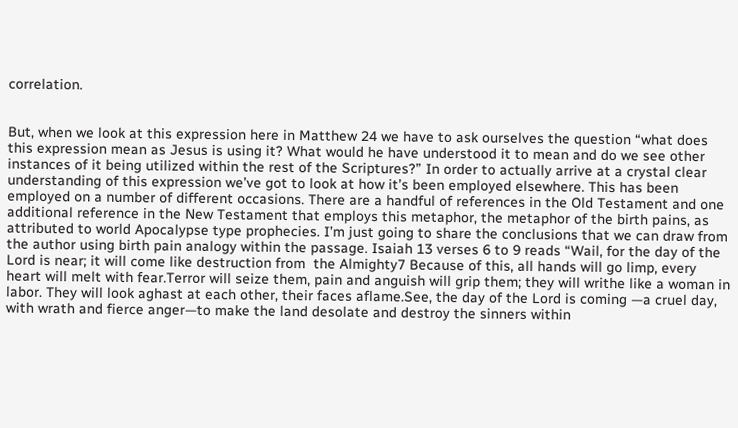correlation.


But, when we look at this expression here in Matthew 24 we have to ask ourselves the question “what does this expression mean as Jesus is using it? What would he have understood it to mean and do we see other instances of it being utilized within the rest of the Scriptures?” In order to actually arrive at a crystal clear understanding of this expression we’ve got to look at how it’s been employed elsewhere. This has been employed on a number of different occasions. There are a handful of references in the Old Testament and one additional reference in the New Testament that employs this metaphor, the metaphor of the birth pains, as attributed to world Apocalypse type prophecies. I’m just going to share the conclusions that we can draw from the author using birth pain analogy within the passage. Isaiah 13 verses 6 to 9 reads “Wail, for the day of the Lord is near; it will come like destruction from  the Almighty7 Because of this, all hands will go limp, every heart will melt with fear.Terror will seize them, pain and anguish will grip them; they will writhe like a woman in labor. They will look aghast at each other, their faces aflame.See, the day of the Lord is coming —a cruel day, with wrath and fierce anger—to make the land desolate and destroy the sinners within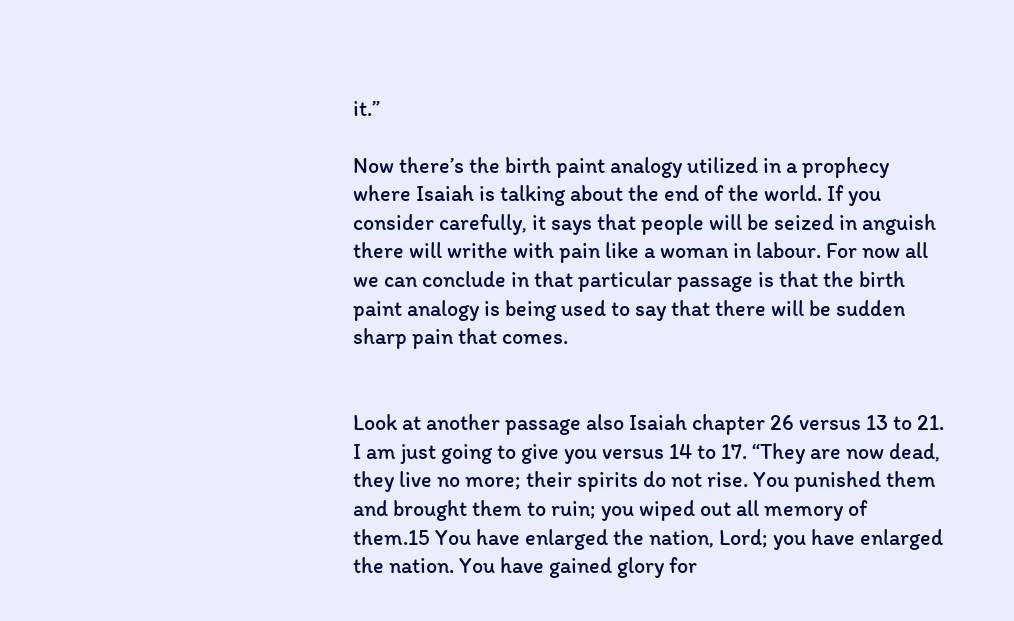it.”

Now there’s the birth paint analogy utilized in a prophecy where Isaiah is talking about the end of the world. If you consider carefully, it says that people will be seized in anguish there will writhe with pain like a woman in labour. For now all we can conclude in that particular passage is that the birth paint analogy is being used to say that there will be sudden sharp pain that comes.


Look at another passage also Isaiah chapter 26 versus 13 to 21. I am just going to give you versus 14 to 17. “They are now dead, they live no more; their spirits do not rise. You punished them and brought them to ruin; you wiped out all memory of them.15 You have enlarged the nation, Lord; you have enlarged the nation. You have gained glory for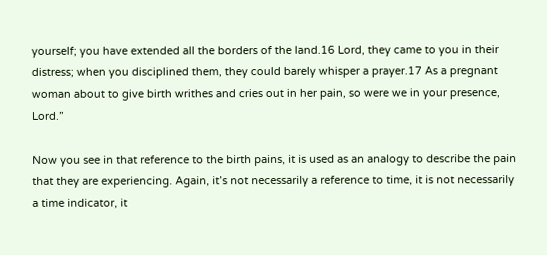yourself; you have extended all the borders of the land.16 Lord, they came to you in their distress; when you disciplined them, they could barely whisper a prayer.17 As a pregnant woman about to give birth writhes and cries out in her pain, so were we in your presence, Lord.”

Now you see in that reference to the birth pains, it is used as an analogy to describe the pain that they are experiencing. Again, it’s not necessarily a reference to time, it is not necessarily a time indicator, it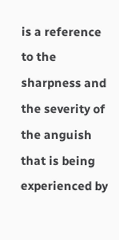is a reference to the sharpness and the severity of the anguish that is being experienced by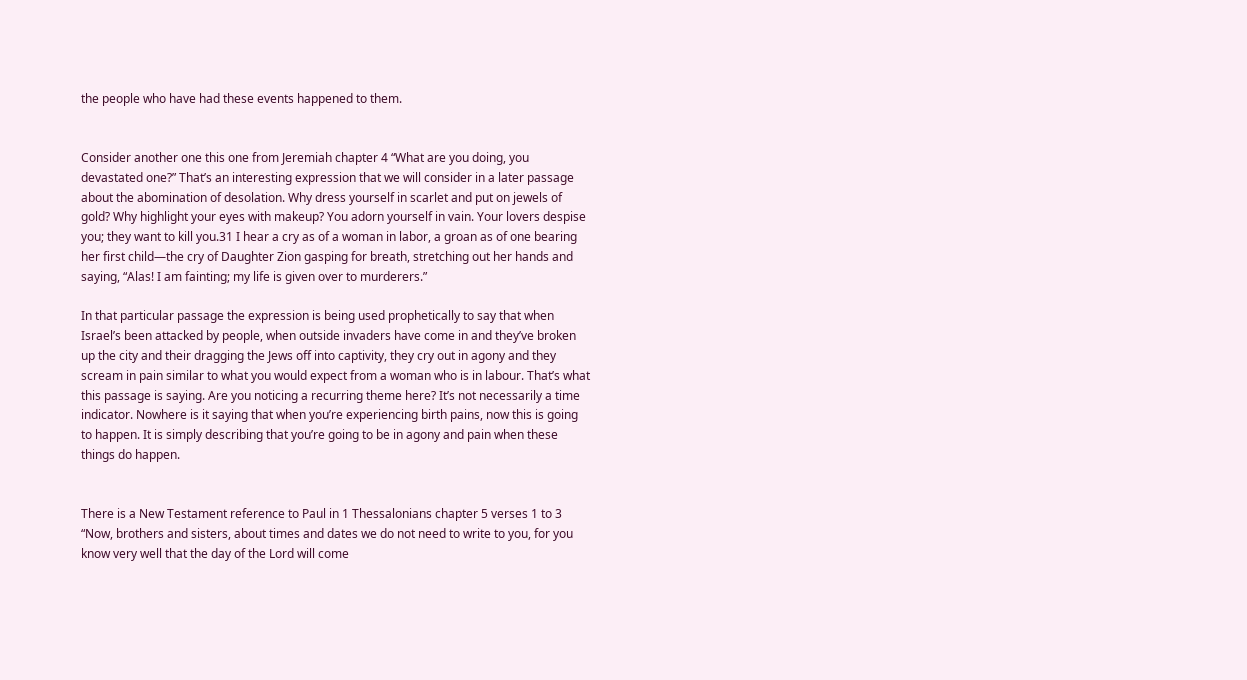the people who have had these events happened to them.


Consider another one this one from Jeremiah chapter 4 “What are you doing, you devastated one?” That’s an interesting expression that we will consider in a later passage about the abomination of desolation. Why dress yourself in scarlet and put on jewels of gold? Why highlight your eyes with makeup? You adorn yourself in vain. Your lovers despise you; they want to kill you.31 I hear a cry as of a woman in labor, a groan as of one bearing her first child—the cry of Daughter Zion gasping for breath, stretching out her hands and saying, “Alas! I am fainting; my life is given over to murderers.”

In that particular passage the expression is being used prophetically to say that when Israel’s been attacked by people, when outside invaders have come in and they’ve broken up the city and their dragging the Jews off into captivity, they cry out in agony and they scream in pain similar to what you would expect from a woman who is in labour. That’s what this passage is saying. Are you noticing a recurring theme here? It’s not necessarily a time indicator. Nowhere is it saying that when you’re experiencing birth pains, now this is going to happen. It is simply describing that you’re going to be in agony and pain when these things do happen.


There is a New Testament reference to Paul in 1 Thessalonians chapter 5 verses 1 to 3 “Now, brothers and sisters, about times and dates we do not need to write to you, for you know very well that the day of the Lord will come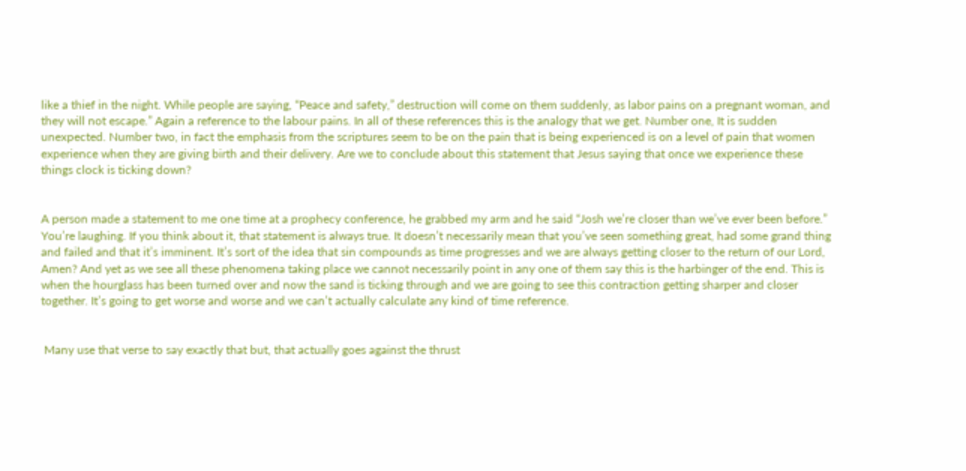like a thief in the night. While people are saying, “Peace and safety,” destruction will come on them suddenly, as labor pains on a pregnant woman, and they will not escape.” Again a reference to the labour pains. In all of these references this is the analogy that we get. Number one, It is sudden unexpected. Number two, in fact the emphasis from the scriptures seem to be on the pain that is being experienced is on a level of pain that women experience when they are giving birth and their delivery. Are we to conclude about this statement that Jesus saying that once we experience these things clock is ticking down?


A person made a statement to me one time at a prophecy conference, he grabbed my arm and he said “Josh we’re closer than we’ve ever been before.” You’re laughing. If you think about it, that statement is always true. It doesn’t necessarily mean that you’ve seen something great, had some grand thing and failed and that it’s imminent. It’s sort of the idea that sin compounds as time progresses and we are always getting closer to the return of our Lord, Amen? And yet as we see all these phenomena taking place we cannot necessarily point in any one of them say this is the harbinger of the end. This is when the hourglass has been turned over and now the sand is ticking through and we are going to see this contraction getting sharper and closer together. It’s going to get worse and worse and we can’t actually calculate any kind of time reference.


 Many use that verse to say exactly that but, that actually goes against the thrust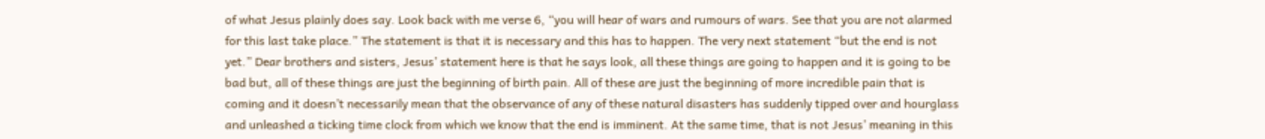of what Jesus plainly does say. Look back with me verse 6, “you will hear of wars and rumours of wars. See that you are not alarmed for this last take place.” The statement is that it is necessary and this has to happen. The very next statement “but the end is not yet.” Dear brothers and sisters, Jesus’ statement here is that he says look, all these things are going to happen and it is going to be bad but, all of these things are just the beginning of birth pain. All of these are just the beginning of more incredible pain that is coming and it doesn’t necessarily mean that the observance of any of these natural disasters has suddenly tipped over and hourglass and unleashed a ticking time clock from which we know that the end is imminent. At the same time, that is not Jesus’ meaning in this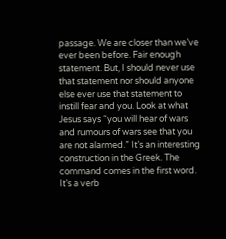passage. We are closer than we’ve ever been before. Fair enough statement. But, I should never use that statement nor should anyone else ever use that statement to instill fear and you. Look at what Jesus says “you will hear of wars and rumours of wars see that you are not alarmed.” It’s an interesting construction in the Greek. The command comes in the first word. It’s a verb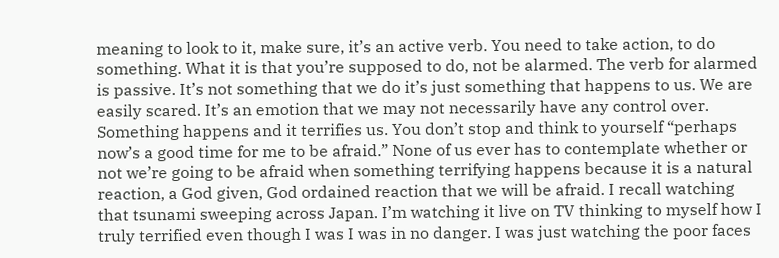meaning to look to it, make sure, it’s an active verb. You need to take action, to do something. What it is that you’re supposed to do, not be alarmed. The verb for alarmed is passive. It’s not something that we do it’s just something that happens to us. We are easily scared. It’s an emotion that we may not necessarily have any control over. Something happens and it terrifies us. You don’t stop and think to yourself “perhaps now’s a good time for me to be afraid.” None of us ever has to contemplate whether or not we’re going to be afraid when something terrifying happens because it is a natural reaction, a God given, God ordained reaction that we will be afraid. I recall watching that tsunami sweeping across Japan. I’m watching it live on TV thinking to myself how I truly terrified even though I was I was in no danger. I was just watching the poor faces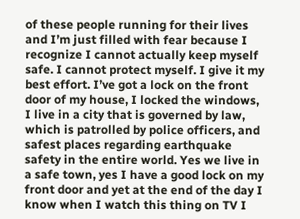of these people running for their lives and I’m just filled with fear because I recognize I cannot actually keep myself safe. I cannot protect myself. I give it my best effort. I’ve got a lock on the front door of my house, I locked the windows, I live in a city that is governed by law, which is patrolled by police officers, and safest places regarding earthquake safety in the entire world. Yes we live in a safe town, yes I have a good lock on my front door and yet at the end of the day I know when I watch this thing on TV I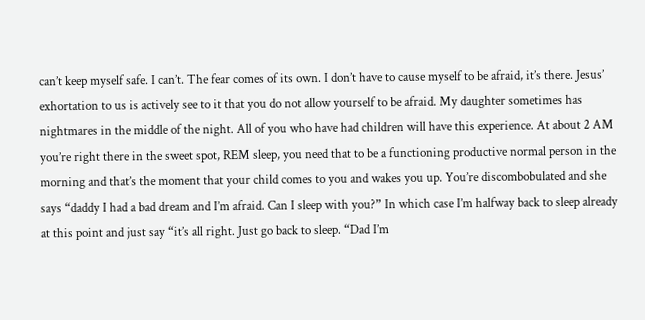can’t keep myself safe. I can’t. The fear comes of its own. I don’t have to cause myself to be afraid, it’s there. Jesus’ exhortation to us is actively see to it that you do not allow yourself to be afraid. My daughter sometimes has nightmares in the middle of the night. All of you who have had children will have this experience. At about 2 AM you’re right there in the sweet spot, REM sleep, you need that to be a functioning productive normal person in the morning and that’s the moment that your child comes to you and wakes you up. You’re discombobulated and she says “daddy I had a bad dream and I’m afraid. Can I sleep with you?” In which case I’m halfway back to sleep already at this point and just say “it’s all right. Just go back to sleep. “Dad I’m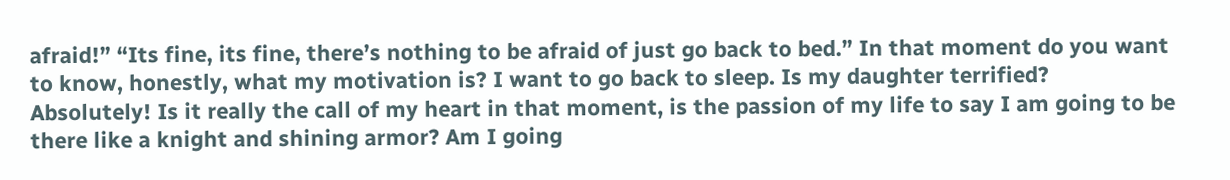afraid!” “Its fine, its fine, there’s nothing to be afraid of just go back to bed.” In that moment do you want to know, honestly, what my motivation is? I want to go back to sleep. Is my daughter terrified? Absolutely! Is it really the call of my heart in that moment, is the passion of my life to say I am going to be there like a knight and shining armor? Am I going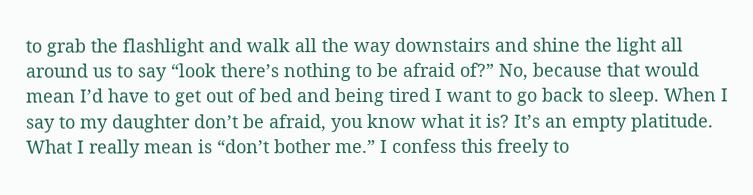to grab the flashlight and walk all the way downstairs and shine the light all around us to say “look there’s nothing to be afraid of?” No, because that would mean I’d have to get out of bed and being tired I want to go back to sleep. When I say to my daughter don’t be afraid, you know what it is? It’s an empty platitude. What I really mean is “don’t bother me.” I confess this freely to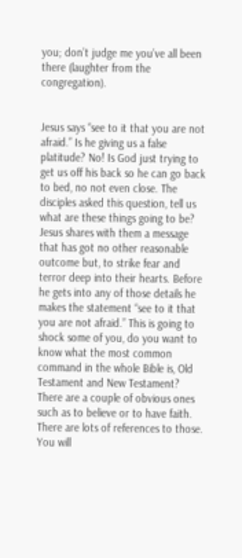you; don’t judge me you’ve all been there (laughter from the congregation).


Jesus says “see to it that you are not afraid.” Is he giving us a false platitude? No! Is God just trying to get us off his back so he can go back to bed, no not even close. The disciples asked this question, tell us what are these things going to be? Jesus shares with them a message that has got no other reasonable outcome but, to strike fear and terror deep into their hearts. Before he gets into any of those details he makes the statement “see to it that you are not afraid.” This is going to shock some of you, do you want to know what the most common command in the whole Bible is, Old Testament and New Testament? There are a couple of obvious ones such as to believe or to have faith. There are lots of references to those. You will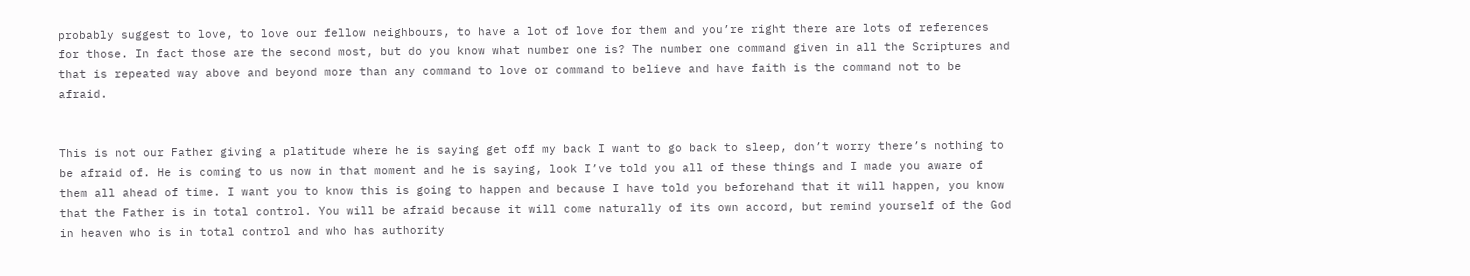probably suggest to love, to love our fellow neighbours, to have a lot of love for them and you’re right there are lots of references for those. In fact those are the second most, but do you know what number one is? The number one command given in all the Scriptures and that is repeated way above and beyond more than any command to love or command to believe and have faith is the command not to be afraid.


This is not our Father giving a platitude where he is saying get off my back I want to go back to sleep, don’t worry there’s nothing to be afraid of. He is coming to us now in that moment and he is saying, look I’ve told you all of these things and I made you aware of them all ahead of time. I want you to know this is going to happen and because I have told you beforehand that it will happen, you know that the Father is in total control. You will be afraid because it will come naturally of its own accord, but remind yourself of the God in heaven who is in total control and who has authority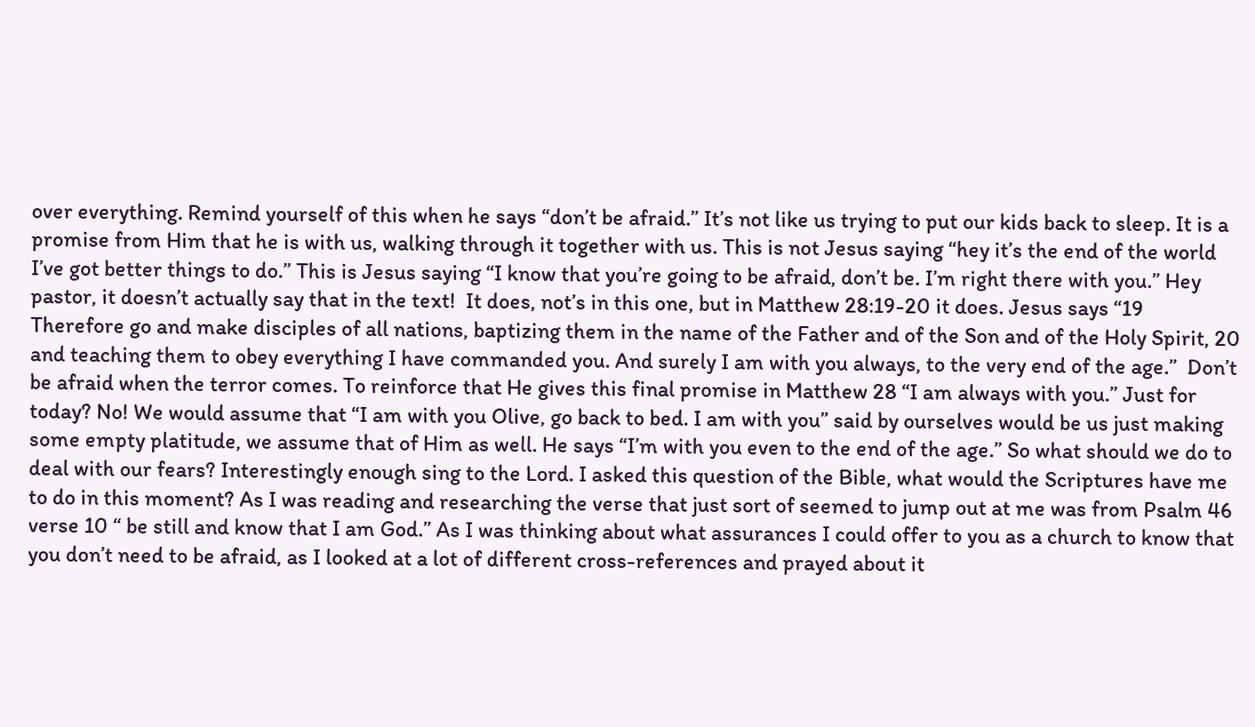over everything. Remind yourself of this when he says “don’t be afraid.” It’s not like us trying to put our kids back to sleep. It is a promise from Him that he is with us, walking through it together with us. This is not Jesus saying “hey it’s the end of the world I’ve got better things to do.” This is Jesus saying “I know that you’re going to be afraid, don’t be. I’m right there with you.” Hey pastor, it doesn’t actually say that in the text!  It does, not’s in this one, but in Matthew 28:19-20 it does. Jesus says “19 Therefore go and make disciples of all nations, baptizing them in the name of the Father and of the Son and of the Holy Spirit, 20 and teaching them to obey everything I have commanded you. And surely I am with you always, to the very end of the age.”  Don’t be afraid when the terror comes. To reinforce that He gives this final promise in Matthew 28 “I am always with you.” Just for today? No! We would assume that “I am with you Olive, go back to bed. I am with you” said by ourselves would be us just making some empty platitude, we assume that of Him as well. He says “I’m with you even to the end of the age.” So what should we do to deal with our fears? Interestingly enough sing to the Lord. I asked this question of the Bible, what would the Scriptures have me to do in this moment? As I was reading and researching the verse that just sort of seemed to jump out at me was from Psalm 46 verse 10 “ be still and know that I am God.” As I was thinking about what assurances I could offer to you as a church to know that you don’t need to be afraid, as I looked at a lot of different cross-references and prayed about it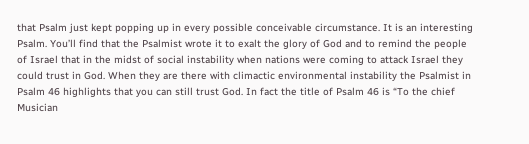that Psalm just kept popping up in every possible conceivable circumstance. It is an interesting Psalm. You’ll find that the Psalmist wrote it to exalt the glory of God and to remind the people of Israel that in the midst of social instability when nations were coming to attack Israel they could trust in God. When they are there with climactic environmental instability the Psalmist in Psalm 46 highlights that you can still trust God. In fact the title of Psalm 46 is “To the chief Musician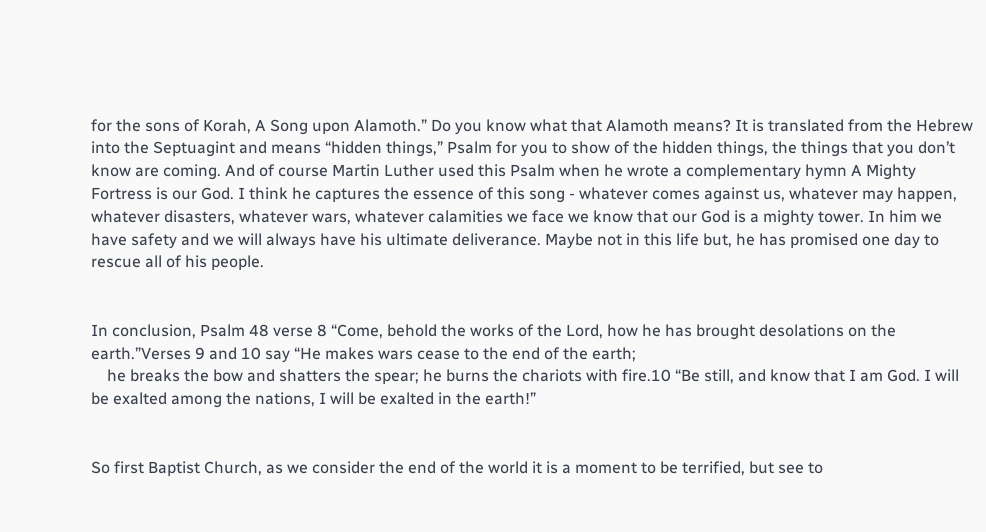for the sons of Korah, A Song upon Alamoth.” Do you know what that Alamoth means? It is translated from the Hebrew into the Septuagint and means “hidden things,” Psalm for you to show of the hidden things, the things that you don’t know are coming. And of course Martin Luther used this Psalm when he wrote a complementary hymn A Mighty Fortress is our God. I think he captures the essence of this song - whatever comes against us, whatever may happen, whatever disasters, whatever wars, whatever calamities we face we know that our God is a mighty tower. In him we have safety and we will always have his ultimate deliverance. Maybe not in this life but, he has promised one day to rescue all of his people.


In conclusion, Psalm 48 verse 8 “Come, behold the works of the Lord, how he has brought desolations on the earth.”Verses 9 and 10 say “He makes wars cease to the end of the earth;
    he breaks the bow and shatters the spear; he burns the chariots with fire.10 “Be still, and know that I am God. I will be exalted among the nations, I will be exalted in the earth!”


So first Baptist Church, as we consider the end of the world it is a moment to be terrified, but see to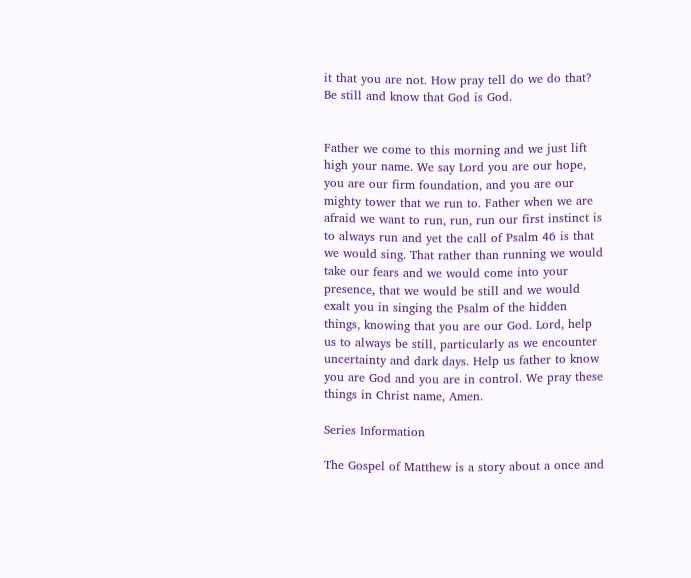it that you are not. How pray tell do we do that? Be still and know that God is God.


Father we come to this morning and we just lift high your name. We say Lord you are our hope, you are our firm foundation, and you are our mighty tower that we run to. Father when we are afraid we want to run, run, run our first instinct is to always run and yet the call of Psalm 46 is that we would sing. That rather than running we would take our fears and we would come into your presence, that we would be still and we would exalt you in singing the Psalm of the hidden things, knowing that you are our God. Lord, help us to always be still, particularly as we encounter uncertainty and dark days. Help us father to know you are God and you are in control. We pray these things in Christ name, Amen.

Series Information

The Gospel of Matthew is a story about a once and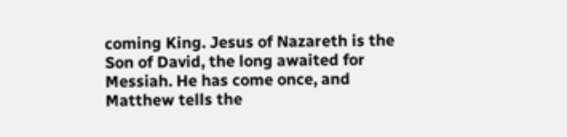coming King. Jesus of Nazareth is the Son of David, the long awaited for Messiah. He has come once, and Matthew tells the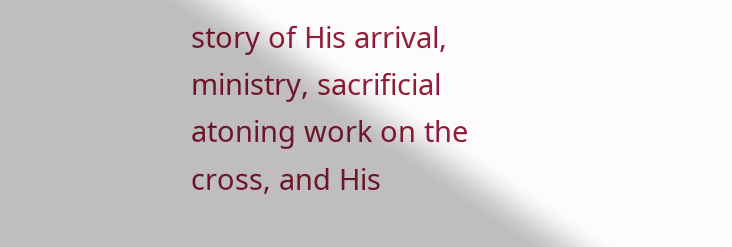story of His arrival, ministry, sacrificial atoning work on the cross, and His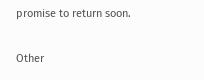promise to return soon.

Other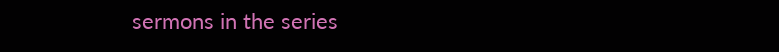sermons in the series